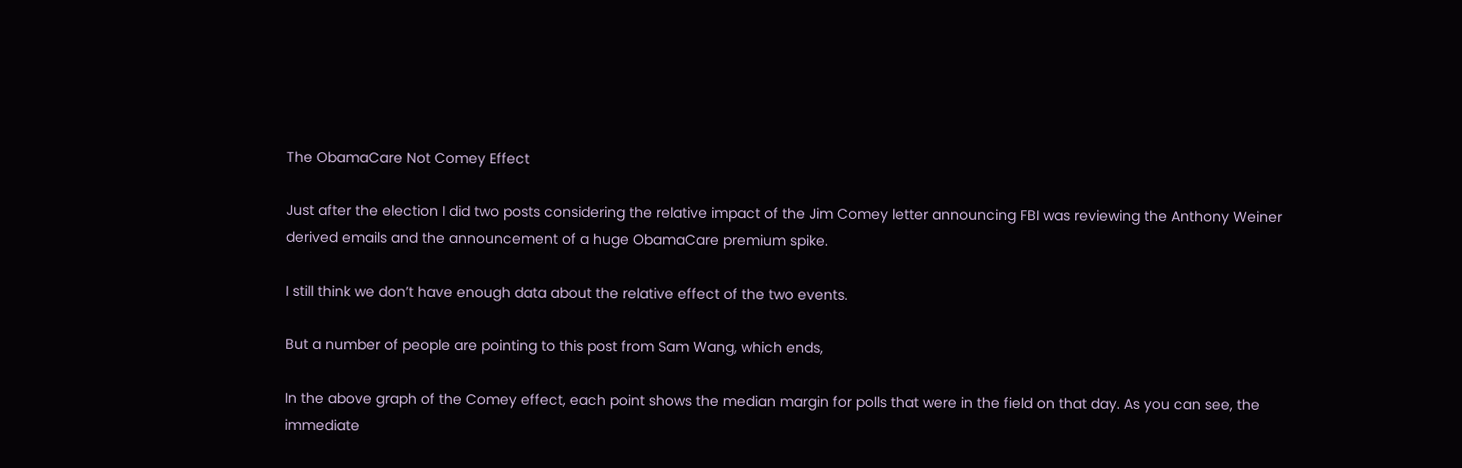The ObamaCare Not Comey Effect

Just after the election I did two posts considering the relative impact of the Jim Comey letter announcing FBI was reviewing the Anthony Weiner derived emails and the announcement of a huge ObamaCare premium spike.

I still think we don’t have enough data about the relative effect of the two events.

But a number of people are pointing to this post from Sam Wang, which ends,

In the above graph of the Comey effect, each point shows the median margin for polls that were in the field on that day. As you can see, the immediate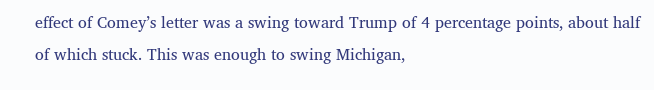effect of Comey’s letter was a swing toward Trump of 4 percentage points, about half of which stuck. This was enough to swing Michigan,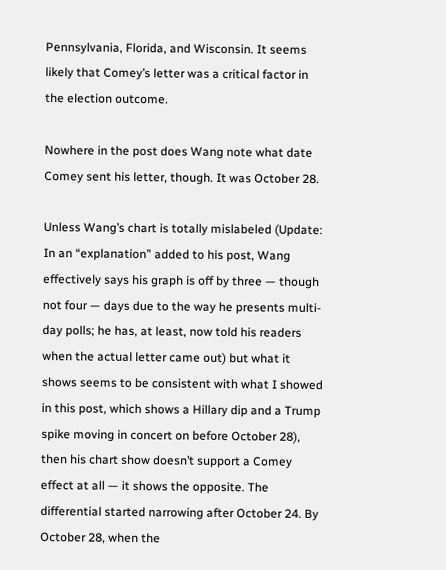Pennsylvania, Florida, and Wisconsin. It seems likely that Comey’s letter was a critical factor in the election outcome.

Nowhere in the post does Wang note what date Comey sent his letter, though. It was October 28.

Unless Wang’s chart is totally mislabeled (Update: In an “explanation” added to his post, Wang effectively says his graph is off by three — though not four — days due to the way he presents multi-day polls; he has, at least, now told his readers when the actual letter came out) but what it shows seems to be consistent with what I showed in this post, which shows a Hillary dip and a Trump spike moving in concert on before October 28), then his chart show doesn’t support a Comey effect at all — it shows the opposite. The differential started narrowing after October 24. By October 28, when the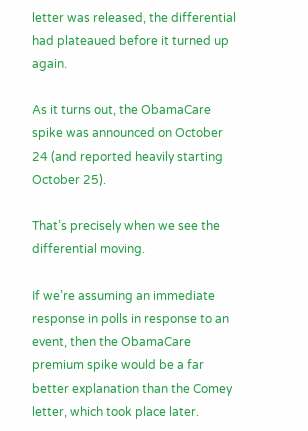letter was released, the differential had plateaued before it turned up again.

As it turns out, the ObamaCare spike was announced on October 24 (and reported heavily starting October 25).

That’s precisely when we see the differential moving.

If we’re assuming an immediate response in polls in response to an event, then the ObamaCare premium spike would be a far better explanation than the Comey letter, which took place later.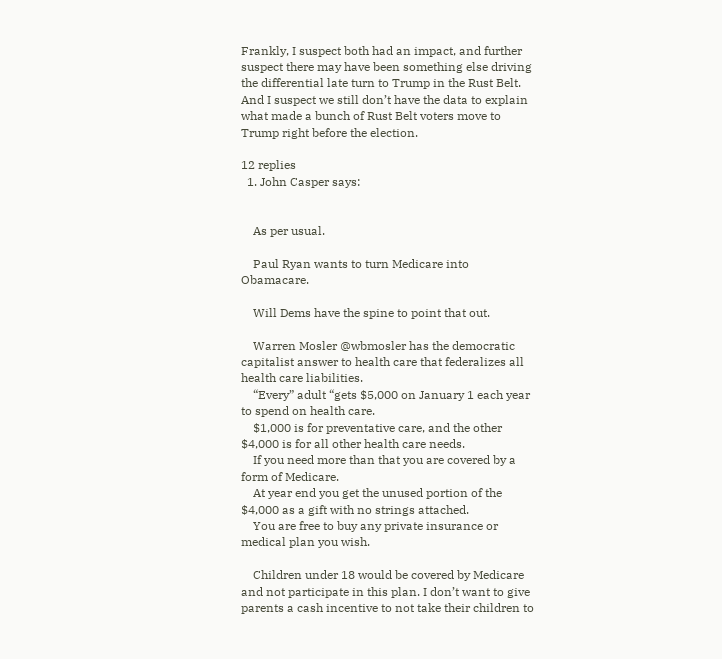Frankly, I suspect both had an impact, and further suspect there may have been something else driving the differential late turn to Trump in the Rust Belt. And I suspect we still don’t have the data to explain what made a bunch of Rust Belt voters move to Trump right before the election.

12 replies
  1. John Casper says:


    As per usual.

    Paul Ryan wants to turn Medicare into Obamacare.

    Will Dems have the spine to point that out.

    Warren Mosler @wbmosler has the democratic capitalist answer to health care that federalizes all health care liabilities.
    “Every” adult “gets $5,000 on January 1 each year to spend on health care.
    $1,000 is for preventative care, and the other $4,000 is for all other health care needs.
    If you need more than that you are covered by a form of Medicare.
    At year end you get the unused portion of the $4,000 as a gift with no strings attached.
    You are free to buy any private insurance or medical plan you wish.

    Children under 18 would be covered by Medicare and not participate in this plan. I don’t want to give parents a cash incentive to not take their children to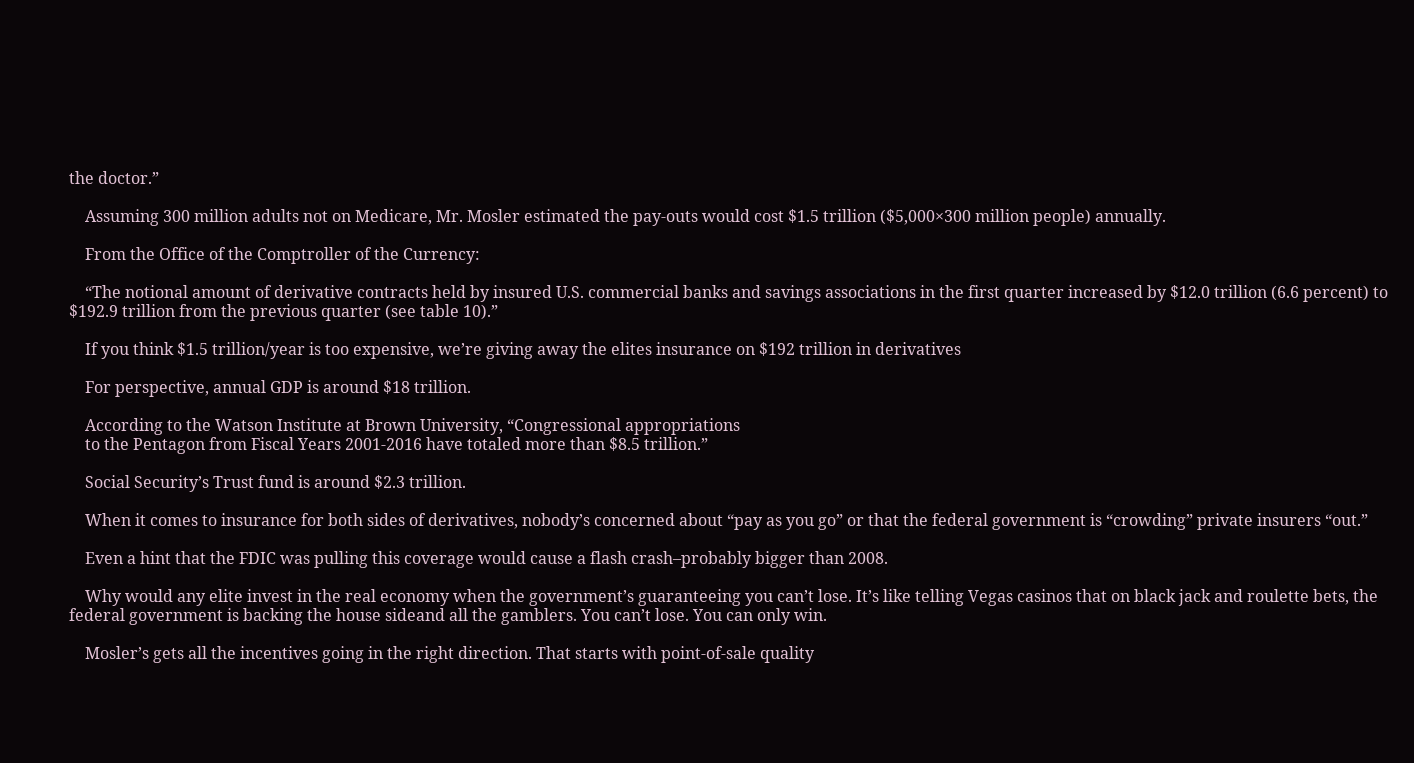the doctor.”

    Assuming 300 million adults not on Medicare, Mr. Mosler estimated the pay-outs would cost $1.5 trillion ($5,000×300 million people) annually.

    From the Office of the Comptroller of the Currency:

    “The notional amount of derivative contracts held by insured U.S. commercial banks and savings associations in the first quarter increased by $12.0 trillion (6.6 percent) to $192.9 trillion from the previous quarter (see table 10).”

    If you think $1.5 trillion/year is too expensive, we’re giving away the elites insurance on $192 trillion in derivatives

    For perspective, annual GDP is around $18 trillion.

    According to the Watson Institute at Brown University, “Congressional appropriations
    to the Pentagon from Fiscal Years 2001-2016 have totaled more than $8.5 trillion.”

    Social Security’s Trust fund is around $2.3 trillion.

    When it comes to insurance for both sides of derivatives, nobody’s concerned about “pay as you go” or that the federal government is “crowding” private insurers “out.”

    Even a hint that the FDIC was pulling this coverage would cause a flash crash–probably bigger than 2008.

    Why would any elite invest in the real economy when the government’s guaranteeing you can’t lose. It’s like telling Vegas casinos that on black jack and roulette bets, the federal government is backing the house sideand all the gamblers. You can’t lose. You can only win.

    Mosler’s gets all the incentives going in the right direction. That starts with point-of-sale quality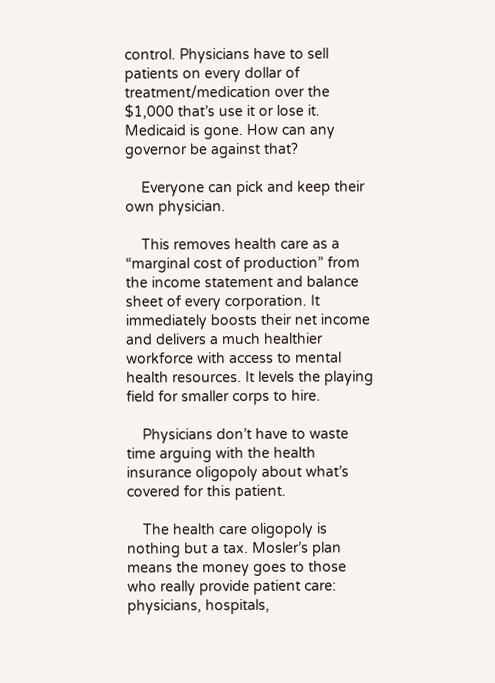control. Physicians have to sell patients on every dollar of treatment/medication over the $1,000 that’s use it or lose it. Medicaid is gone. How can any governor be against that?

    Everyone can pick and keep their own physician.

    This removes health care as a “marginal cost of production” from the income statement and balance sheet of every corporation. It immediately boosts their net income and delivers a much healthier workforce with access to mental health resources. It levels the playing field for smaller corps to hire.

    Physicians don’t have to waste time arguing with the health insurance oligopoly about what’s covered for this patient.

    The health care oligopoly is nothing but a tax. Mosler’s plan means the money goes to those who really provide patient care: physicians, hospitals,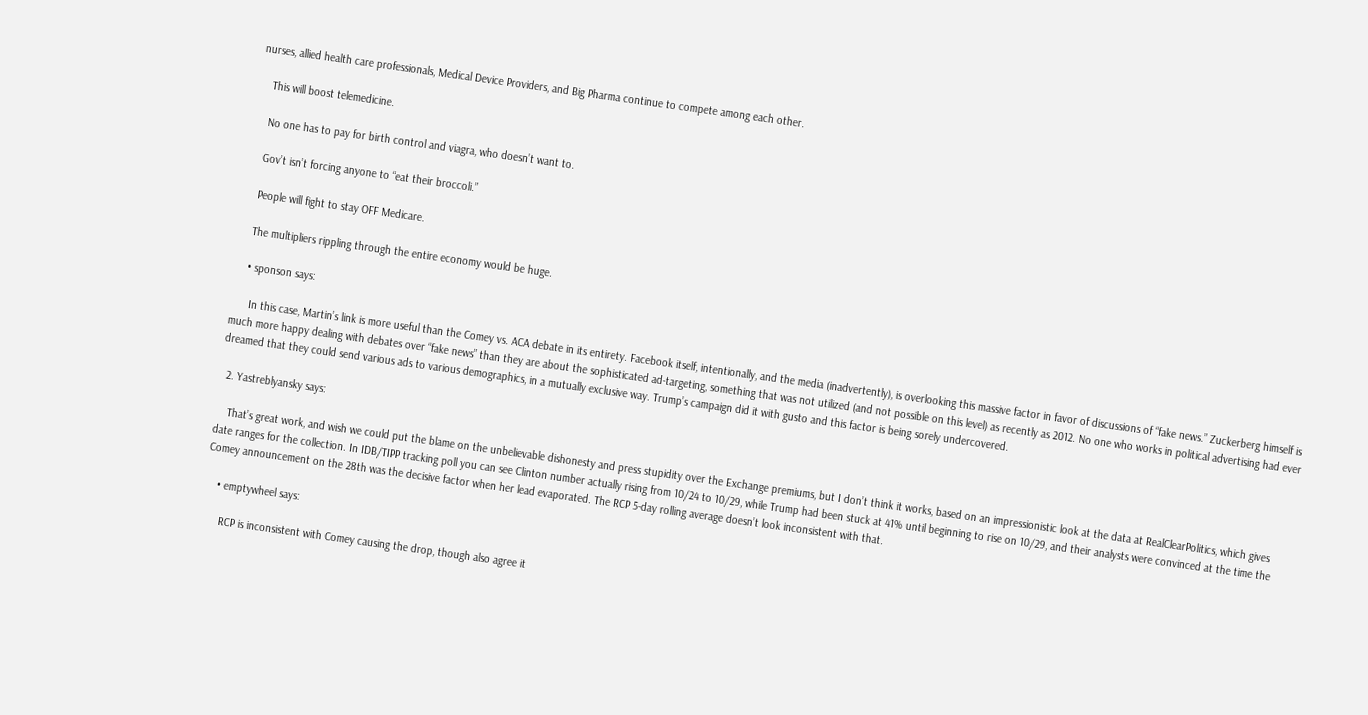nurses, allied health care professionals, Medical Device Providers, and Big Pharma continue to compete among each other.

    This will boost telemedicine.

    No one has to pay for birth control and viagra, who doesn’t want to.

    Gov’t isn’t forcing anyone to “eat their broccoli.”

    People will fight to stay OFF Medicare.

    The multipliers rippling through the entire economy would be huge.

    • sponson says:

      In this case, Martin’s link is more useful than the Comey vs. ACA debate in its entirety. Facebook itself, intentionally, and the media (inadvertently), is overlooking this massive factor in favor of discussions of “fake news.” Zuckerberg himself is much more happy dealing with debates over “fake news” than they are about the sophisticated ad-targeting, something that was not utilized (and not possible on this level) as recently as 2012. No one who works in political advertising had ever dreamed that they could send various ads to various demographics, in a mutually exclusive way. Trump’s campaign did it with gusto and this factor is being sorely undercovered.

  2. Yastreblyansky says:

    That’s great work, and wish we could put the blame on the unbelievable dishonesty and press stupidity over the Exchange premiums, but I don’t think it works, based on an impressionistic look at the data at RealClearPolitics, which gives date ranges for the collection. In IDB/TIPP tracking poll you can see Clinton number actually rising from 10/24 to 10/29, while Trump had been stuck at 41% until beginning to rise on 10/29, and their analysts were convinced at the time the Comey announcement on the 28th was the decisive factor when her lead evaporated. The RCP 5-day rolling average doesn’t look inconsistent with that.

    • emptywheel says:

      RCP is inconsistent with Comey causing the drop, though also agree it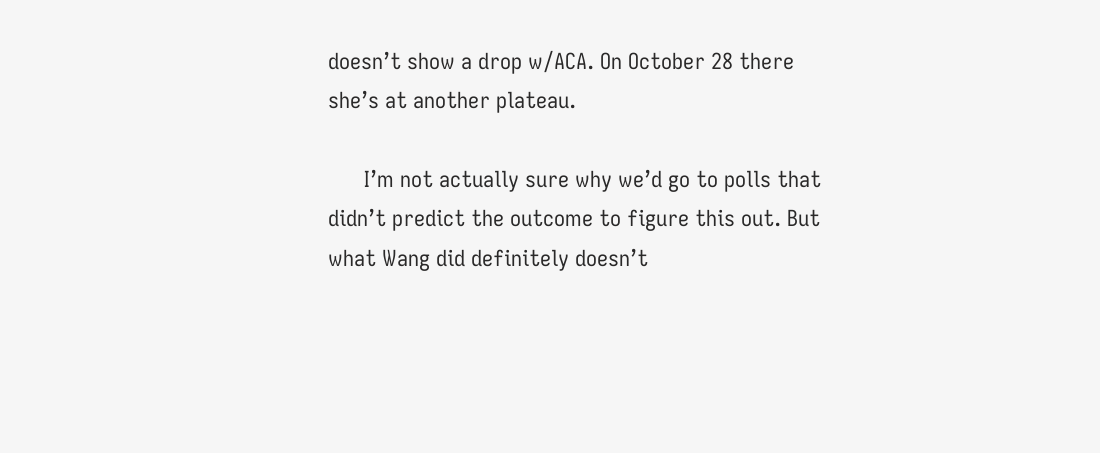doesn’t show a drop w/ACA. On October 28 there she’s at another plateau.

      I’m not actually sure why we’d go to polls that didn’t predict the outcome to figure this out. But what Wang did definitely doesn’t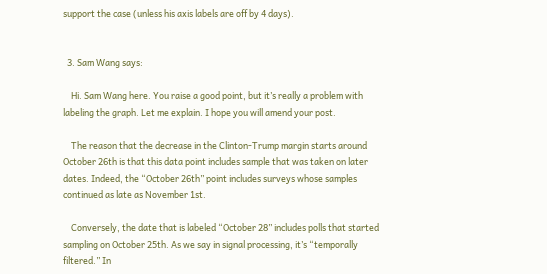support the case (unless his axis labels are off by 4 days).


  3. Sam Wang says:

    Hi. Sam Wang here. You raise a good point, but it’s really a problem with labeling the graph. Let me explain. I hope you will amend your post.

    The reason that the decrease in the Clinton-Trump margin starts around October 26th is that this data point includes sample that was taken on later dates. Indeed, the “October 26th” point includes surveys whose samples continued as late as November 1st.

    Conversely, the date that is labeled “October 28” includes polls that started sampling on October 25th. As we say in signal processing, it’s “temporally filtered.” In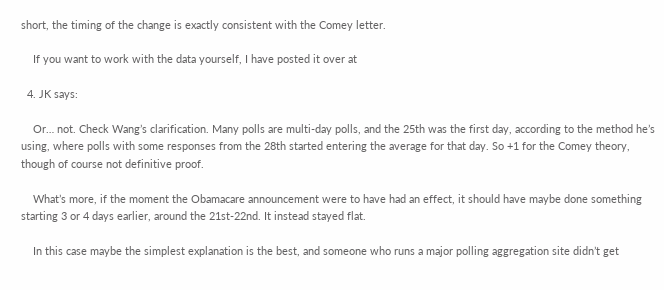short, the timing of the change is exactly consistent with the Comey letter.

    If you want to work with the data yourself, I have posted it over at

  4. JK says:

    Or… not. Check Wang’s clarification. Many polls are multi-day polls, and the 25th was the first day, according to the method he’s using, where polls with some responses from the 28th started entering the average for that day. So +1 for the Comey theory, though of course not definitive proof.

    What’s more, if the moment the Obamacare announcement were to have had an effect, it should have maybe done something starting 3 or 4 days earlier, around the 21st-22nd. It instead stayed flat.

    In this case maybe the simplest explanation is the best, and someone who runs a major polling aggregation site didn’t get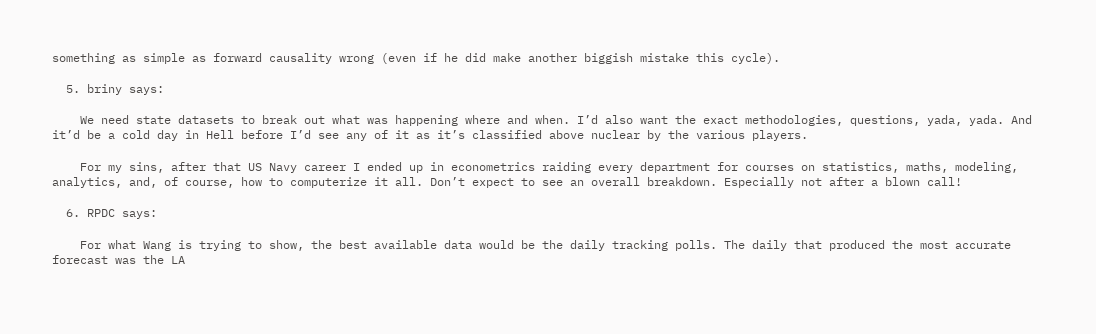something as simple as forward causality wrong (even if he did make another biggish mistake this cycle).

  5. briny says:

    We need state datasets to break out what was happening where and when. I’d also want the exact methodologies, questions, yada, yada. And it’d be a cold day in Hell before I’d see any of it as it’s classified above nuclear by the various players.

    For my sins, after that US Navy career I ended up in econometrics raiding every department for courses on statistics, maths, modeling, analytics, and, of course, how to computerize it all. Don’t expect to see an overall breakdown. Especially not after a blown call!

  6. RPDC says:

    For what Wang is trying to show, the best available data would be the daily tracking polls. The daily that produced the most accurate forecast was the LA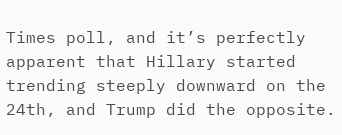Times poll, and it’s perfectly apparent that Hillary started trending steeply downward on the 24th, and Trump did the opposite.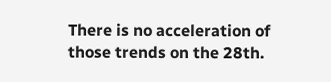There is no acceleration of those trends on the 28th.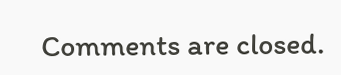Comments are closed.